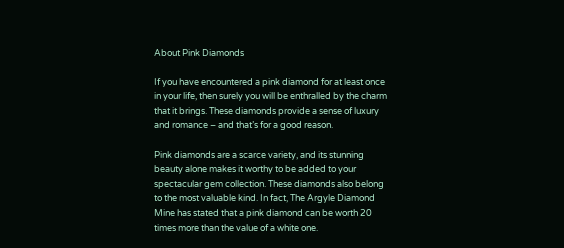About Pink Diamonds

If you have encountered a pink diamond for at least once in your life, then surely you will be enthralled by the charm that it brings. These diamonds provide a sense of luxury and romance – and that’s for a good reason.

Pink diamonds are a scarce variety, and its stunning beauty alone makes it worthy to be added to your spectacular gem collection. These diamonds also belong to the most valuable kind. In fact, The Argyle Diamond Mine has stated that a pink diamond can be worth 20 times more than the value of a white one.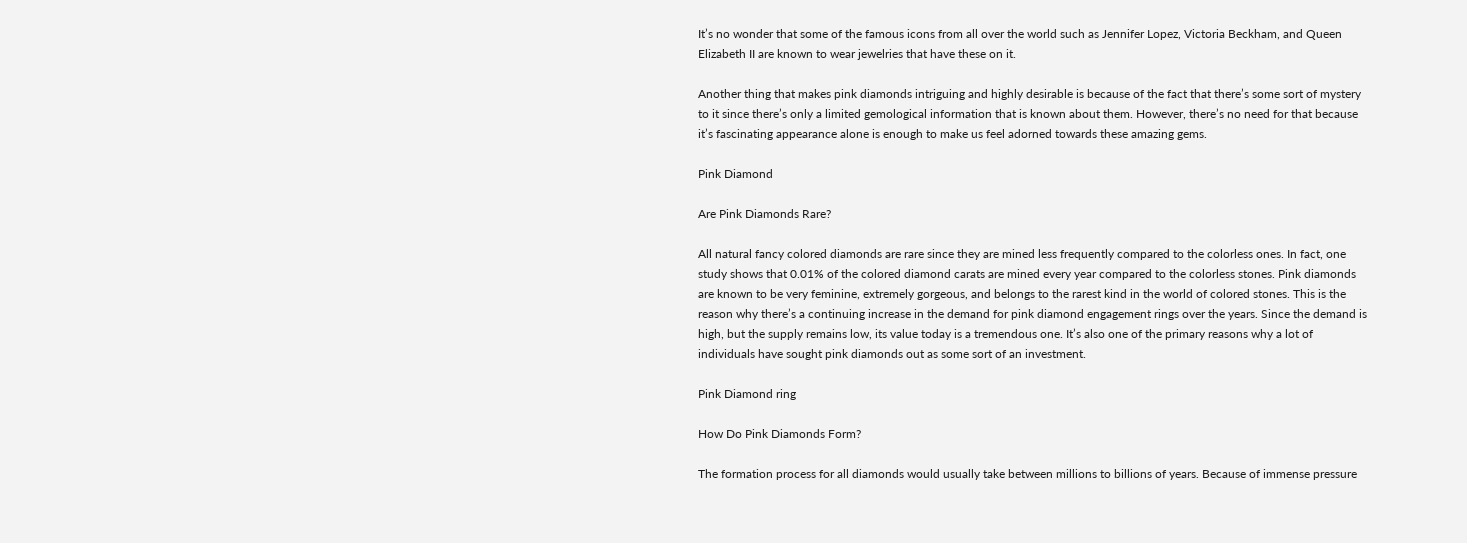It’s no wonder that some of the famous icons from all over the world such as Jennifer Lopez, Victoria Beckham, and Queen Elizabeth II are known to wear jewelries that have these on it.

Another thing that makes pink diamonds intriguing and highly desirable is because of the fact that there’s some sort of mystery to it since there’s only a limited gemological information that is known about them. However, there’s no need for that because it’s fascinating appearance alone is enough to make us feel adorned towards these amazing gems.

Pink Diamond

Are Pink Diamonds Rare?

All natural fancy colored diamonds are rare since they are mined less frequently compared to the colorless ones. In fact, one study shows that 0.01% of the colored diamond carats are mined every year compared to the colorless stones. Pink diamonds are known to be very feminine, extremely gorgeous, and belongs to the rarest kind in the world of colored stones. This is the reason why there’s a continuing increase in the demand for pink diamond engagement rings over the years. Since the demand is high, but the supply remains low, its value today is a tremendous one. It’s also one of the primary reasons why a lot of individuals have sought pink diamonds out as some sort of an investment.

Pink Diamond ring

How Do Pink Diamonds Form?

The formation process for all diamonds would usually take between millions to billions of years. Because of immense pressure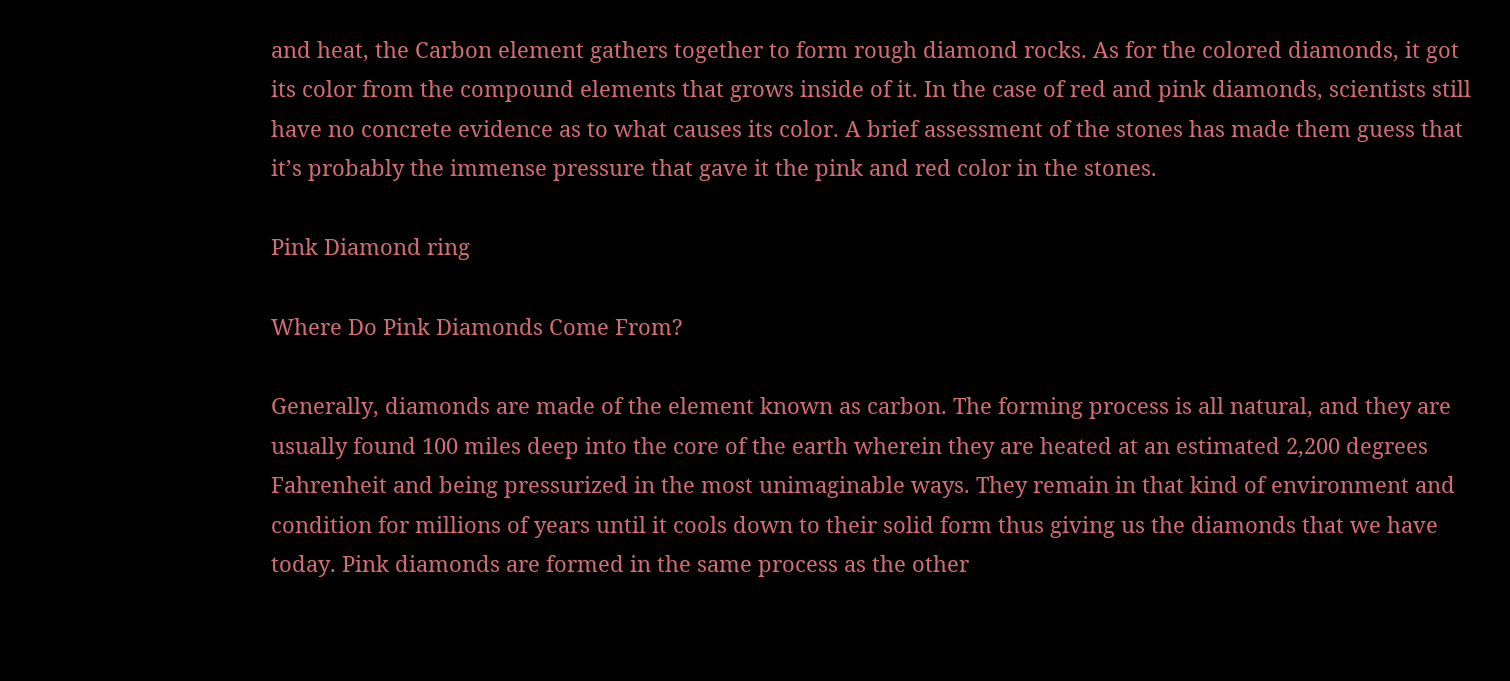and heat, the Carbon element gathers together to form rough diamond rocks. As for the colored diamonds, it got its color from the compound elements that grows inside of it. In the case of red and pink diamonds, scientists still have no concrete evidence as to what causes its color. A brief assessment of the stones has made them guess that it’s probably the immense pressure that gave it the pink and red color in the stones.

Pink Diamond ring

Where Do Pink Diamonds Come From?

Generally, diamonds are made of the element known as carbon. The forming process is all natural, and they are usually found 100 miles deep into the core of the earth wherein they are heated at an estimated 2,200 degrees Fahrenheit and being pressurized in the most unimaginable ways. They remain in that kind of environment and condition for millions of years until it cools down to their solid form thus giving us the diamonds that we have today. Pink diamonds are formed in the same process as the other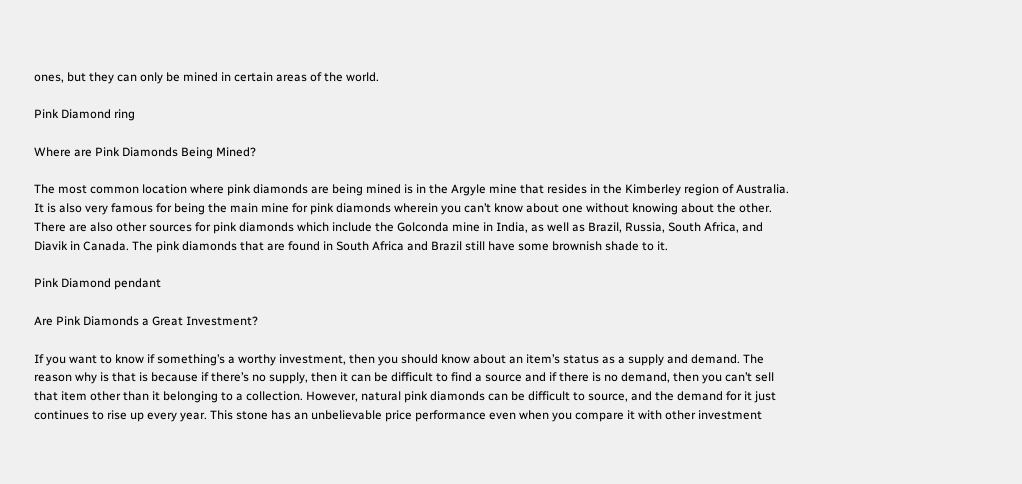ones, but they can only be mined in certain areas of the world.

Pink Diamond ring

Where are Pink Diamonds Being Mined?

The most common location where pink diamonds are being mined is in the Argyle mine that resides in the Kimberley region of Australia. It is also very famous for being the main mine for pink diamonds wherein you can’t know about one without knowing about the other. There are also other sources for pink diamonds which include the Golconda mine in India, as well as Brazil, Russia, South Africa, and Diavik in Canada. The pink diamonds that are found in South Africa and Brazil still have some brownish shade to it.

Pink Diamond pendant

Are Pink Diamonds a Great Investment?

If you want to know if something’s a worthy investment, then you should know about an item’s status as a supply and demand. The reason why is that is because if there’s no supply, then it can be difficult to find a source and if there is no demand, then you can’t sell that item other than it belonging to a collection. However, natural pink diamonds can be difficult to source, and the demand for it just continues to rise up every year. This stone has an unbelievable price performance even when you compare it with other investment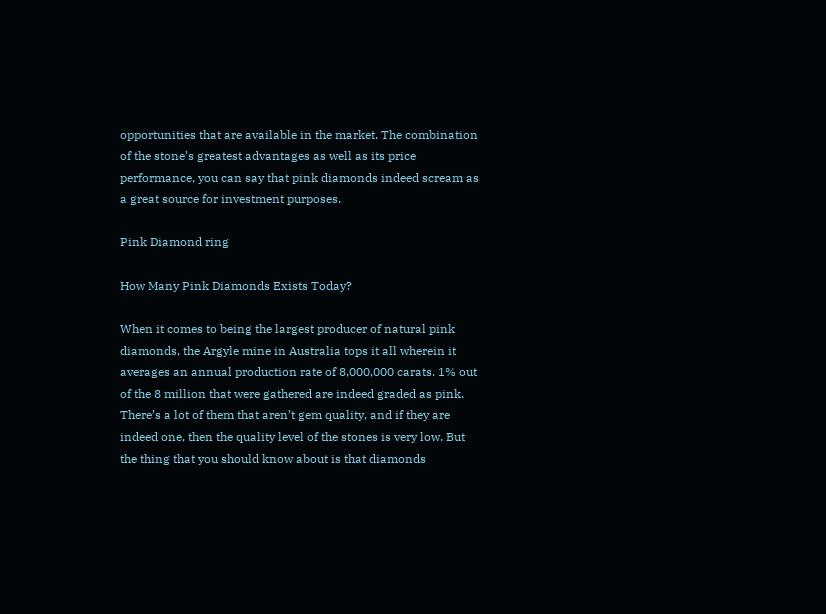opportunities that are available in the market. The combination of the stone’s greatest advantages as well as its price performance, you can say that pink diamonds indeed scream as a great source for investment purposes.

Pink Diamond ring

How Many Pink Diamonds Exists Today?

When it comes to being the largest producer of natural pink diamonds, the Argyle mine in Australia tops it all wherein it averages an annual production rate of 8,000,000 carats. 1% out of the 8 million that were gathered are indeed graded as pink. There’s a lot of them that aren’t gem quality, and if they are indeed one, then the quality level of the stones is very low. But the thing that you should know about is that diamonds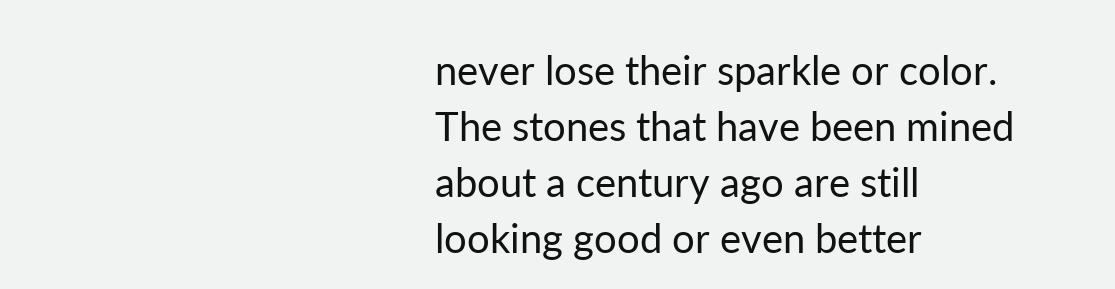never lose their sparkle or color. The stones that have been mined about a century ago are still looking good or even better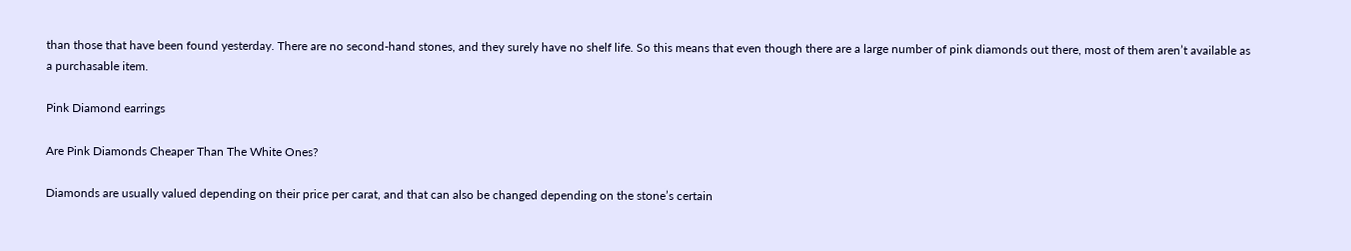than those that have been found yesterday. There are no second-hand stones, and they surely have no shelf life. So this means that even though there are a large number of pink diamonds out there, most of them aren’t available as a purchasable item.

Pink Diamond earrings

Are Pink Diamonds Cheaper Than The White Ones?

Diamonds are usually valued depending on their price per carat, and that can also be changed depending on the stone’s certain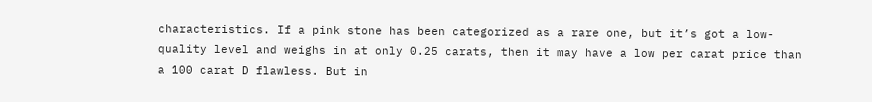characteristics. If a pink stone has been categorized as a rare one, but it’s got a low-quality level and weighs in at only 0.25 carats, then it may have a low per carat price than a 100 carat D flawless. But in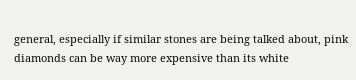general, especially if similar stones are being talked about, pink diamonds can be way more expensive than its white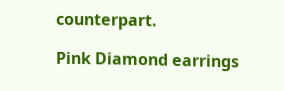counterpart.

Pink Diamond earrings